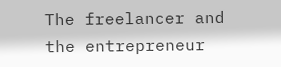The freelancer and the entrepreneur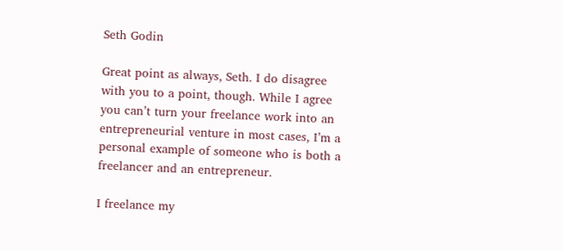Seth Godin

Great point as always, Seth. I do disagree with you to a point, though. While I agree you can’t turn your freelance work into an entrepreneurial venture in most cases, I’m a personal example of someone who is both a freelancer and an entrepreneur.

I freelance my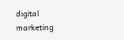digital marketing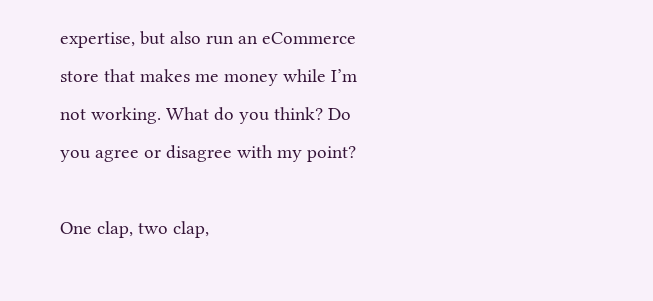expertise, but also run an eCommerce store that makes me money while I’m not working. What do you think? Do you agree or disagree with my point?

One clap, two clap,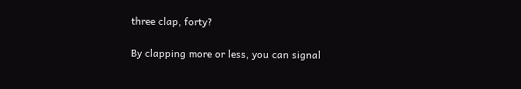three clap, forty?

By clapping more or less, you can signal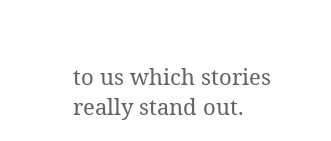to us which stories really stand out.